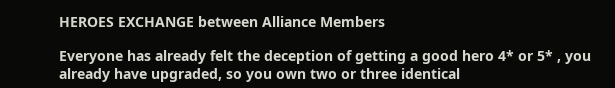HEROES EXCHANGE between Alliance Members

Everyone has already felt the deception of getting a good hero 4* or 5* , you already have upgraded, so you own two or three identical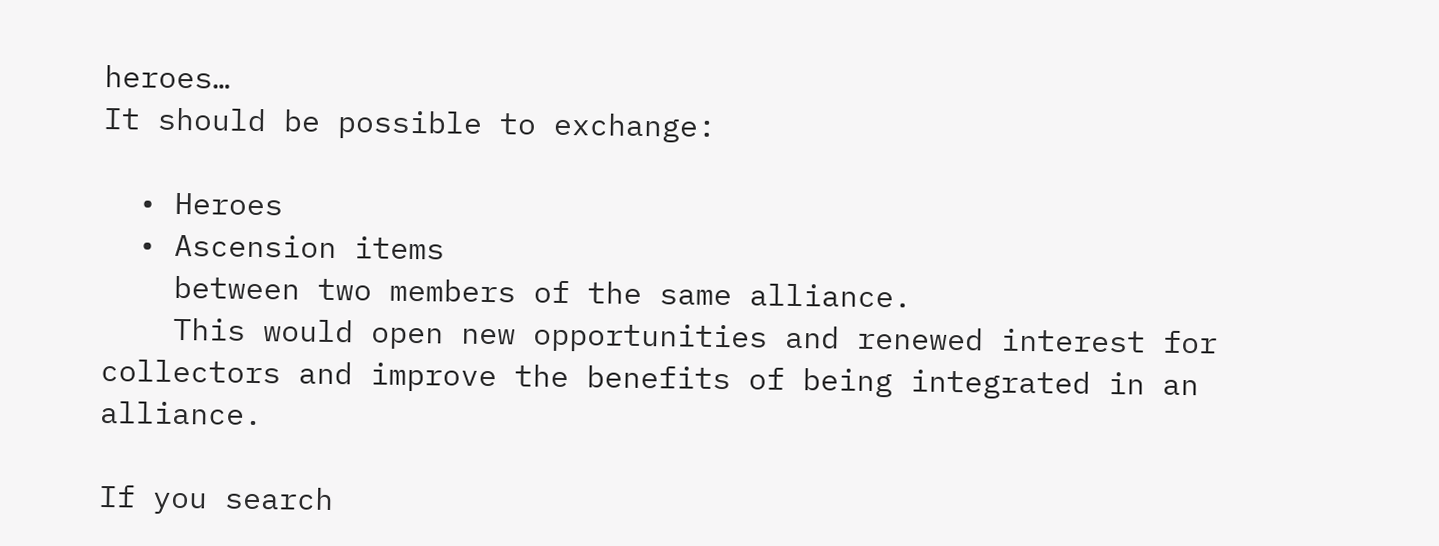heroes…
It should be possible to exchange:

  • Heroes
  • Ascension items
    between two members of the same alliance.
    This would open new opportunities and renewed interest for collectors and improve the benefits of being integrated in an alliance.

If you search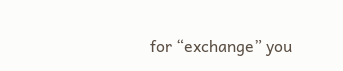for “exchange” you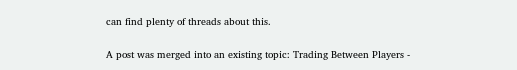can find plenty of threads about this.


A post was merged into an existing topic: Trading Between Players -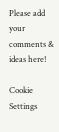Please add your comments & ideas here!

Cookie Settings